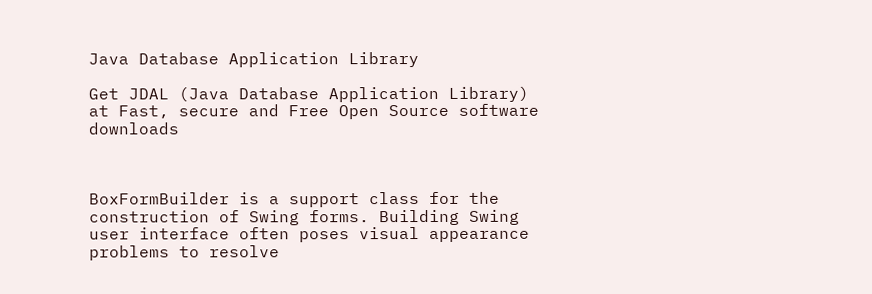Java Database Application Library

Get JDAL (Java Database Application Library) at Fast, secure and Free Open Source software downloads



BoxFormBuilder is a support class for the construction of Swing forms. Building Swing user interface often poses visual appearance problems to resolve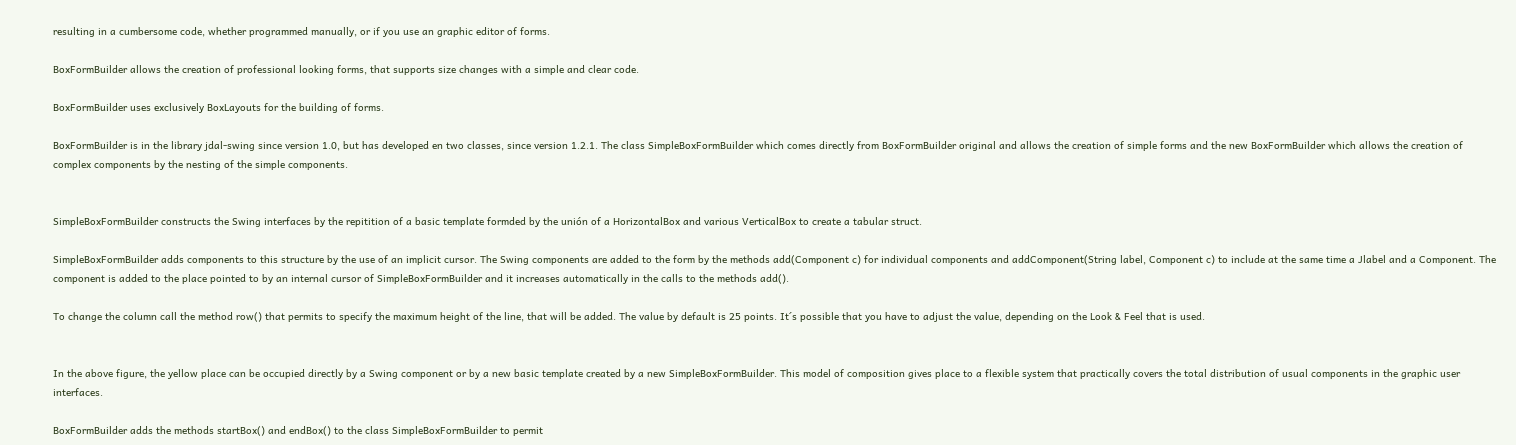resulting in a cumbersome code, whether programmed manually, or if you use an graphic editor of forms.

BoxFormBuilder allows the creation of professional looking forms, that supports size changes with a simple and clear code.

BoxFormBuilder uses exclusively BoxLayouts for the building of forms.

BoxFormBuilder is in the library jdal-swing since version 1.0, but has developed en two classes, since version 1.2.1. The class SimpleBoxFormBuilder which comes directly from BoxFormBuilder original and allows the creation of simple forms and the new BoxFormBuilder which allows the creation of complex components by the nesting of the simple components.


SimpleBoxFormBuilder constructs the Swing interfaces by the repitition of a basic template formded by the unión of a HorizontalBox and various VerticalBox to create a tabular struct.

SimpleBoxFormBuilder adds components to this structure by the use of an implicit cursor. The Swing components are added to the form by the methods add(Component c) for individual components and addComponent(String label, Component c) to include at the same time a Jlabel and a Component. The component is added to the place pointed to by an internal cursor of SimpleBoxFormBuilder and it increases automatically in the calls to the methods add().

To change the column call the method row() that permits to specify the maximum height of the line, that will be added. The value by default is 25 points. It´s possible that you have to adjust the value, depending on the Look & Feel that is used.


In the above figure, the yellow place can be occupied directly by a Swing component or by a new basic template created by a new SimpleBoxFormBuilder. This model of composition gives place to a flexible system that practically covers the total distribution of usual components in the graphic user interfaces.

BoxFormBuilder adds the methods startBox() and endBox() to the class SimpleBoxFormBuilder to permit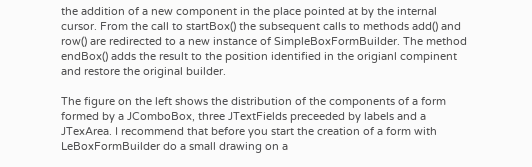the addition of a new component in the place pointed at by the internal cursor. From the call to startBox() the subsequent calls to methods add() and row() are redirected to a new instance of SimpleBoxFormBuilder. The method endBox() adds the result to the position identified in the origianl compinent and restore the original builder.

The figure on the left shows the distribution of the components of a form formed by a JComboBox, three JTextFields preceeded by labels and a JTexArea. I recommend that before you start the creation of a form with LeBoxFormBuilder do a small drawing on a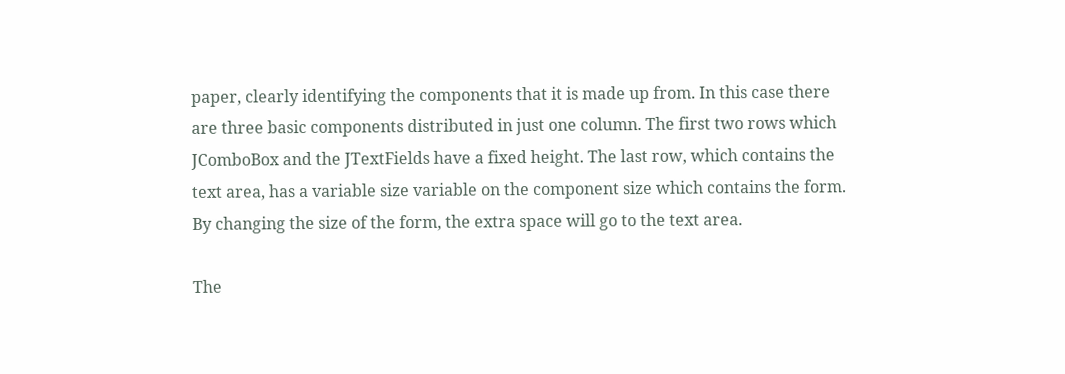paper, clearly identifying the components that it is made up from. In this case there are three basic components distributed in just one column. The first two rows which JComboBox and the JTextFields have a fixed height. The last row, which contains the text area, has a variable size variable on the component size which contains the form. By changing the size of the form, the extra space will go to the text area.

The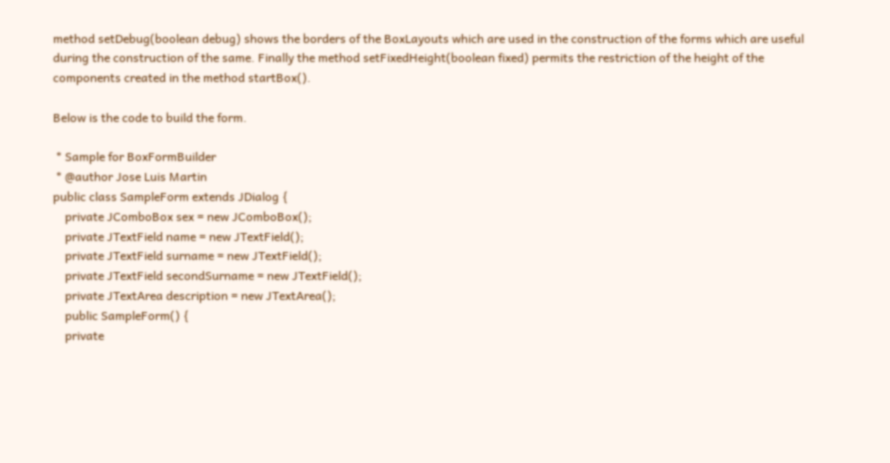method setDebug(boolean debug) shows the borders of the BoxLayouts which are used in the construction of the forms which are useful during the construction of the same. Finally the method setFixedHeight(boolean fixed) permits the restriction of the height of the components created in the method startBox().

Below is the code to build the form.

 * Sample for BoxFormBuilder
 * @author Jose Luis Martin
public class SampleForm extends JDialog {
    private JComboBox sex = new JComboBox();
    private JTextField name = new JTextField();
    private JTextField surname = new JTextField();
    private JTextField secondSurname = new JTextField();
    private JTextArea description = new JTextArea();
    public SampleForm() {
    private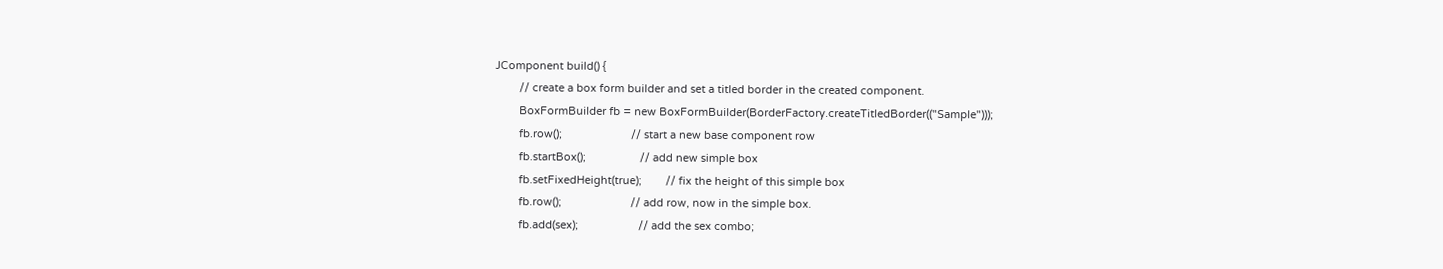JComponent build() {
        // create a box form builder and set a titled border in the created component.
        BoxFormBuilder fb = new BoxFormBuilder(BorderFactory.createTitledBorder(("Sample")));
        fb.row();                       // start a new base component row
        fb.startBox();                  // add new simple box
        fb.setFixedHeight(true);        // fix the height of this simple box
        fb.row();                       // add row, now in the simple box.
        fb.add(sex);                    // add the sex combo;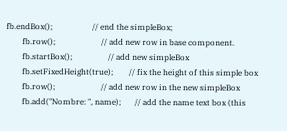fb.endBox();                    // end the simpleBox;
        fb.row();                       // add new row in base component.
        fb.startBox();                  // add new simpleBox
        fb.setFixedHeight(true);        // fix the height of this simple box
        fb.row();                       // add new row in the new simpleBox
        fb.add("Nombre: ", name);       // add the name text box (this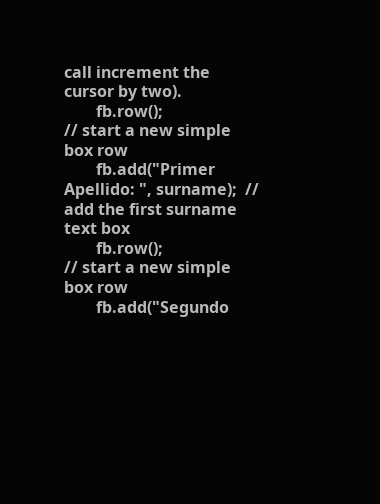call increment the cursor by two).
        fb.row();                       // start a new simple box row
        fb.add("Primer Apellido: ", surname);  // add the first surname text box
        fb.row();                       // start a new simple box row
        fb.add("Segundo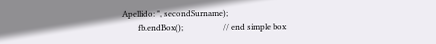Apellido: ", secondSurname);
        fb.endBox();                    // end simple box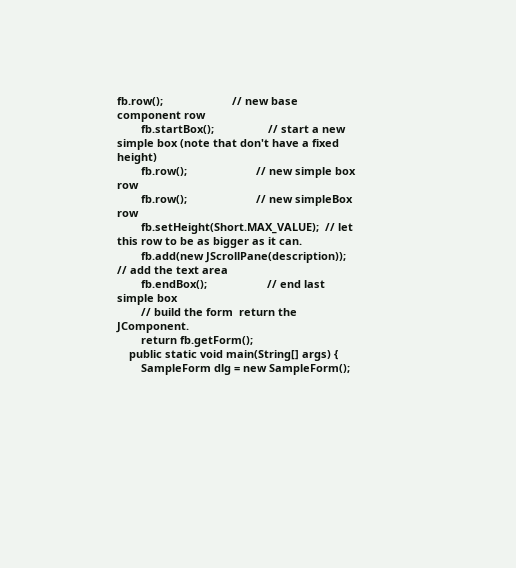fb.row();                       // new base component row
        fb.startBox();                  // start a new simple box (note that don't have a fixed height)
        fb.row();                       // new simple box  row
        fb.row();                       // new simpleBox row
        fb.setHeight(Short.MAX_VALUE);  // let this row to be as bigger as it can.
        fb.add(new JScrollPane(description));  // add the text area
        fb.endBox();                    // end last simple box
        // build the form  return the JComponent.
        return fb.getForm();
    public static void main(String[] args) {
        SampleForm dlg = new SampleForm();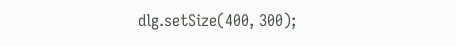dlg.setSize(400, 300);